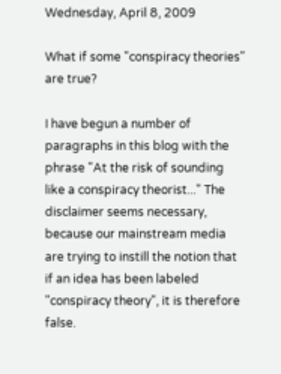Wednesday, April 8, 2009

What if some "conspiracy theories" are true?

I have begun a number of paragraphs in this blog with the phrase "At the risk of sounding like a conspiracy theorist..." The disclaimer seems necessary, because our mainstream media are trying to instill the notion that if an idea has been labeled "conspiracy theory", it is therefore false.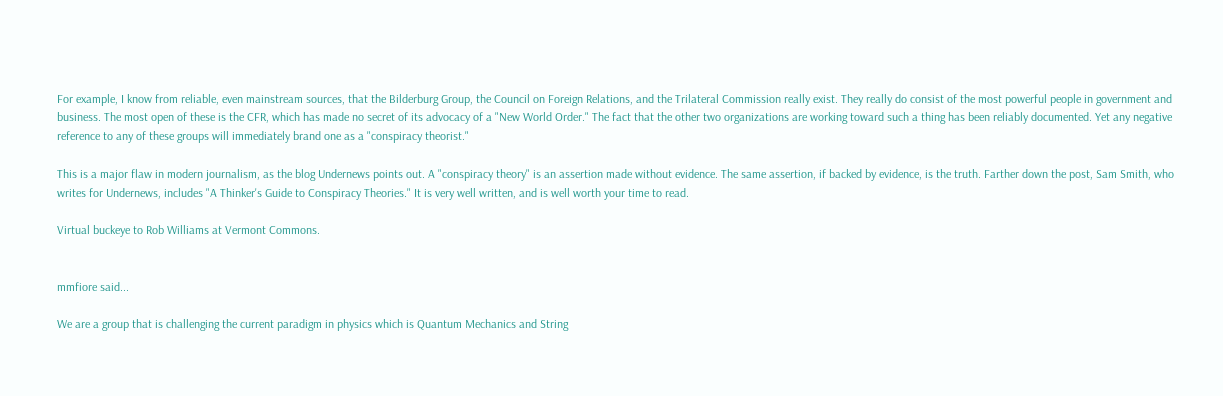For example, I know from reliable, even mainstream sources, that the Bilderburg Group, the Council on Foreign Relations, and the Trilateral Commission really exist. They really do consist of the most powerful people in government and business. The most open of these is the CFR, which has made no secret of its advocacy of a "New World Order." The fact that the other two organizations are working toward such a thing has been reliably documented. Yet any negative reference to any of these groups will immediately brand one as a "conspiracy theorist."

This is a major flaw in modern journalism, as the blog Undernews points out. A "conspiracy theory" is an assertion made without evidence. The same assertion, if backed by evidence, is the truth. Farther down the post, Sam Smith, who writes for Undernews, includes "A Thinker's Guide to Conspiracy Theories." It is very well written, and is well worth your time to read.

Virtual buckeye to Rob Williams at Vermont Commons.


mmfiore said...

We are a group that is challenging the current paradigm in physics which is Quantum Mechanics and String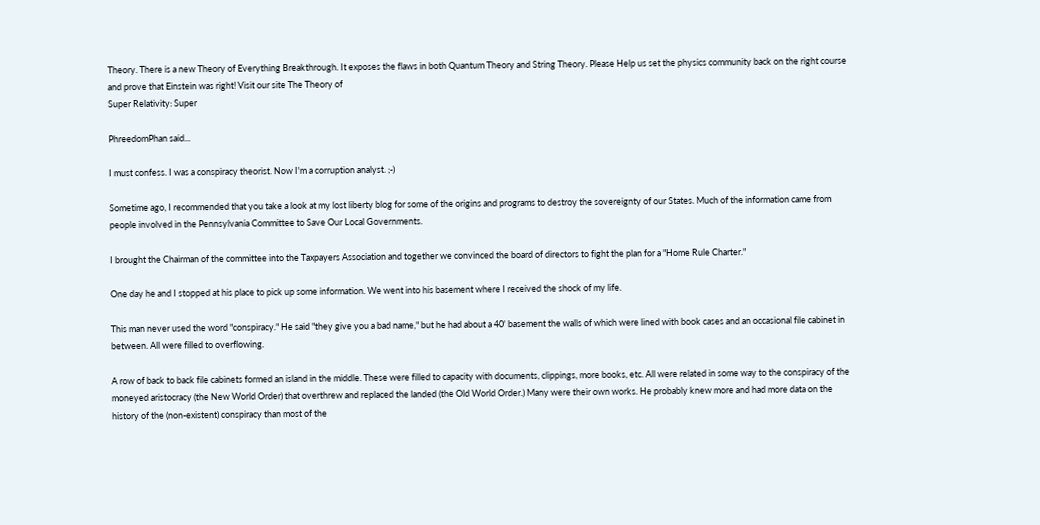Theory. There is a new Theory of Everything Breakthrough. It exposes the flaws in both Quantum Theory and String Theory. Please Help us set the physics community back on the right course and prove that Einstein was right! Visit our site The Theory of
Super Relativity: Super

PhreedomPhan said...

I must confess. I was a conspiracy theorist. Now I'm a corruption analyst. ;-)

Sometime ago, I recommended that you take a look at my lost liberty blog for some of the origins and programs to destroy the sovereignty of our States. Much of the information came from people involved in the Pennsylvania Committee to Save Our Local Governments.

I brought the Chairman of the committee into the Taxpayers Association and together we convinced the board of directors to fight the plan for a "Home Rule Charter."

One day he and I stopped at his place to pick up some information. We went into his basement where I received the shock of my life.

This man never used the word "conspiracy." He said "they give you a bad name," but he had about a 40' basement the walls of which were lined with book cases and an occasional file cabinet in between. All were filled to overflowing.

A row of back to back file cabinets formed an island in the middle. These were filled to capacity with documents, clippings, more books, etc. All were related in some way to the conspiracy of the moneyed aristocracy (the New World Order) that overthrew and replaced the landed (the Old World Order.) Many were their own works. He probably knew more and had more data on the history of the (non-existent) conspiracy than most of the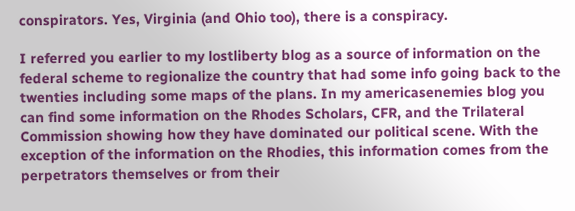conspirators. Yes, Virginia (and Ohio too), there is a conspiracy.

I referred you earlier to my lostliberty blog as a source of information on the federal scheme to regionalize the country that had some info going back to the twenties including some maps of the plans. In my americasenemies blog you can find some information on the Rhodes Scholars, CFR, and the Trilateral Commission showing how they have dominated our political scene. With the exception of the information on the Rhodies, this information comes from the perpetrators themselves or from their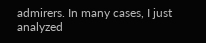admirers. In many cases, I just analyzed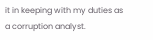it in keeping with my duties as a corruption analyst.